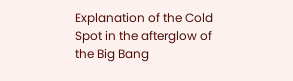Explanation of the Cold Spot in the afterglow of the Big Bang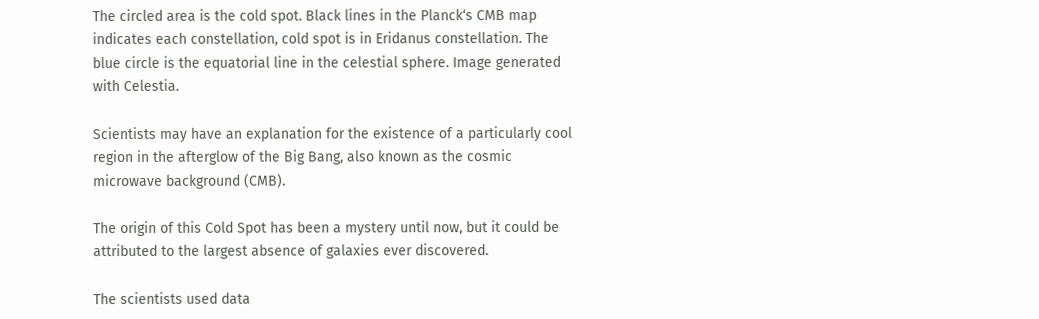The circled area is the cold spot. Black lines in the Planck‘s CMB map indicates each constellation, cold spot is in Eridanus constellation. The blue circle is the equatorial line in the celestial sphere. Image generated with Celestia.

Scientists may have an explanation for the existence of a particularly cool region in the afterglow of the Big Bang, also known as the cosmic microwave background (CMB).

The origin of this Cold Spot has been a mystery until now, but it could be attributed to the largest absence of galaxies ever discovered.

The scientists used data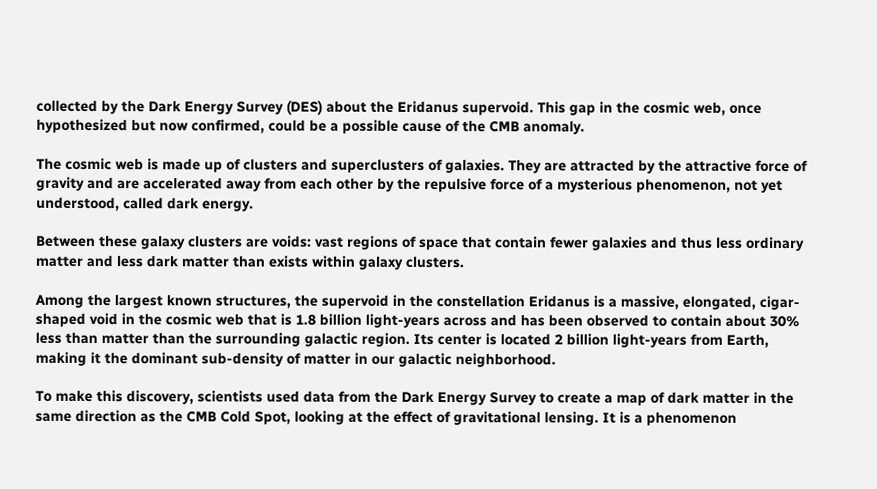collected by the Dark Energy Survey (DES) about the Eridanus supervoid. This gap in the cosmic web, once hypothesized but now confirmed, could be a possible cause of the CMB anomaly.

The cosmic web is made up of clusters and superclusters of galaxies. They are attracted by the attractive force of gravity and are accelerated away from each other by the repulsive force of a mysterious phenomenon, not yet understood, called dark energy.

Between these galaxy clusters are voids: vast regions of space that contain fewer galaxies and thus less ordinary matter and less dark matter than exists within galaxy clusters.

Among the largest known structures, the supervoid in the constellation Eridanus is a massive, elongated, cigar-shaped void in the cosmic web that is 1.8 billion light-years across and has been observed to contain about 30% less than matter than the surrounding galactic region. Its center is located 2 billion light-years from Earth, making it the dominant sub-density of matter in our galactic neighborhood.

To make this discovery, scientists used data from the Dark Energy Survey to create a map of dark matter in the same direction as the CMB Cold Spot, looking at the effect of gravitational lensing. It is a phenomenon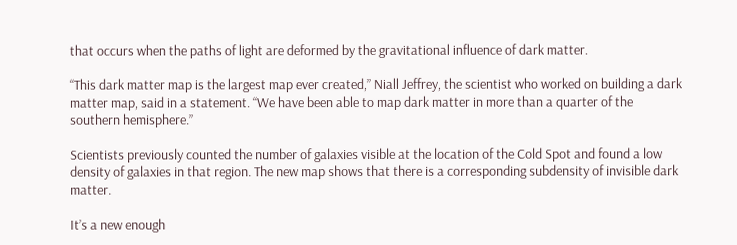that occurs when the paths of light are deformed by the gravitational influence of dark matter.

“This dark matter map is the largest map ever created,” Niall Jeffrey, the scientist who worked on building a dark matter map, said in a statement. “We have been able to map dark matter in more than a quarter of the southern hemisphere.”

Scientists previously counted the number of galaxies visible at the location of the Cold Spot and found a low density of galaxies in that region. The new map shows that there is a corresponding subdensity of invisible dark matter.

It’s a new enough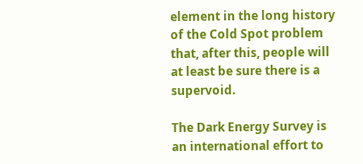element in the long history of the Cold Spot problem that, after this, people will at least be sure there is a supervoid.

The Dark Energy Survey is an international effort to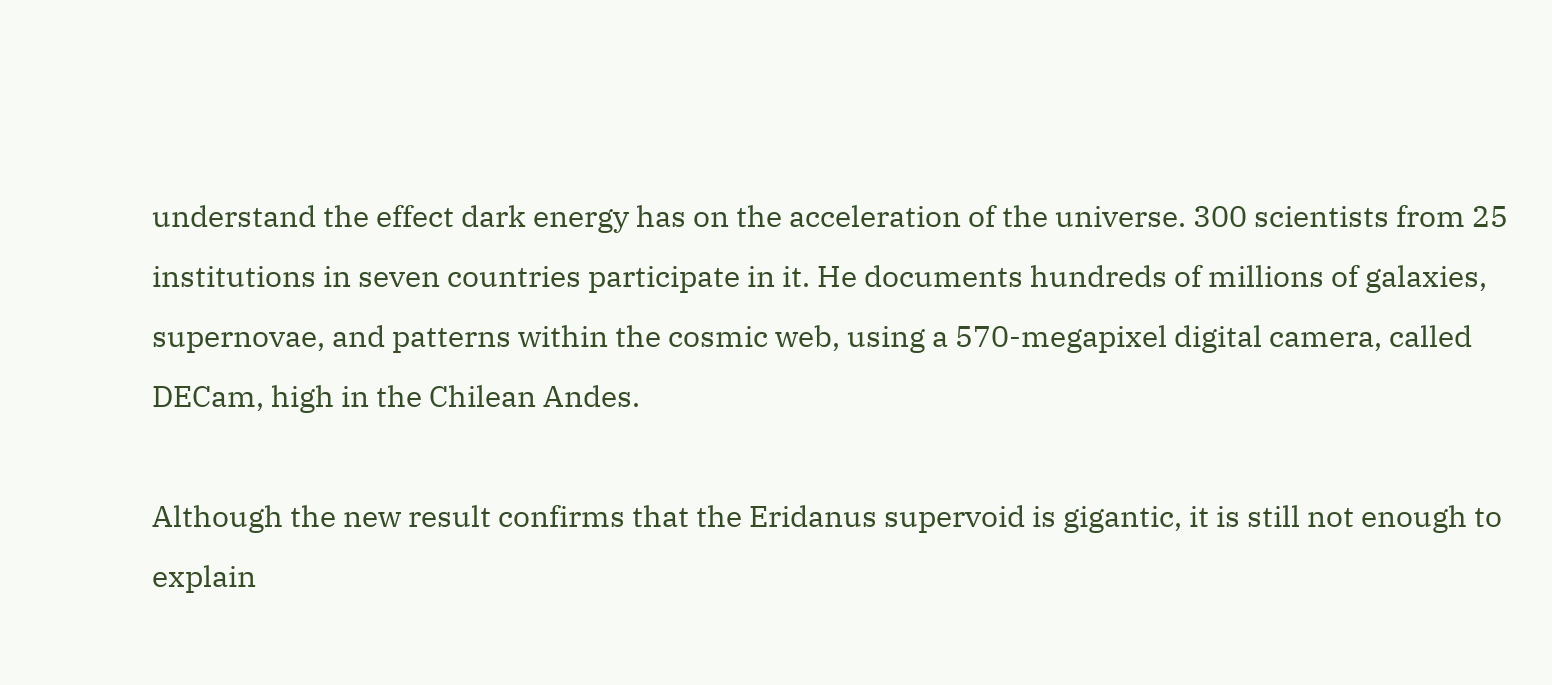understand the effect dark energy has on the acceleration of the universe. 300 scientists from 25 institutions in seven countries participate in it. He documents hundreds of millions of galaxies, supernovae, and patterns within the cosmic web, using a 570-megapixel digital camera, called DECam, high in the Chilean Andes.

Although the new result confirms that the Eridanus supervoid is gigantic, it is still not enough to explain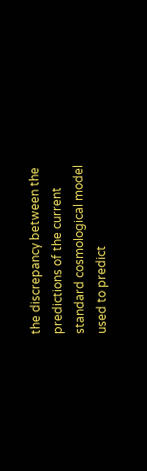the discrepancy between the predictions of the current standard cosmological model used to predict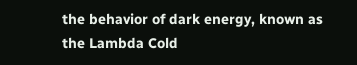the behavior of dark energy, known as the Lambda Cold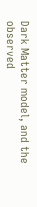Dark Matter model, and the observed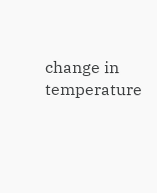change in temperature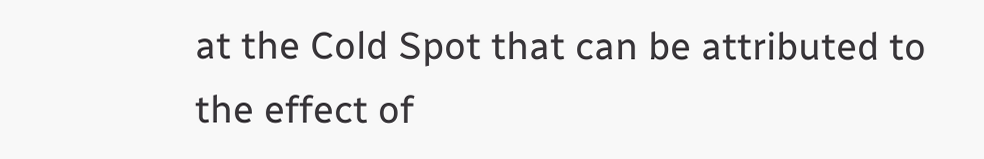at the Cold Spot that can be attributed to the effect of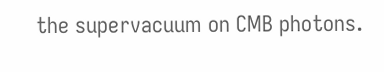the supervacuum on CMB photons.